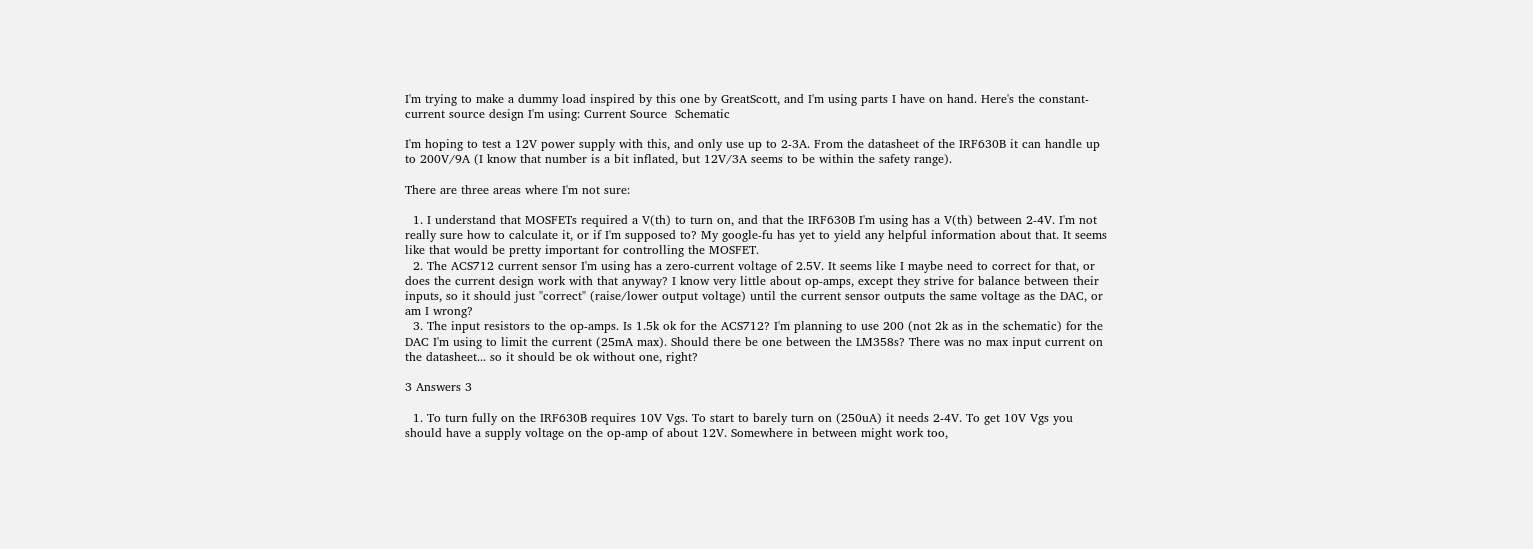I'm trying to make a dummy load inspired by this one by GreatScott, and I'm using parts I have on hand. Here's the constant-current source design I'm using: Current Source  Schematic

I'm hoping to test a 12V power supply with this, and only use up to 2-3A. From the datasheet of the IRF630B it can handle up to 200V/9A (I know that number is a bit inflated, but 12V/3A seems to be within the safety range).

There are three areas where I'm not sure:

  1. I understand that MOSFETs required a V(th) to turn on, and that the IRF630B I'm using has a V(th) between 2-4V. I'm not really sure how to calculate it, or if I'm supposed to? My google-fu has yet to yield any helpful information about that. It seems like that would be pretty important for controlling the MOSFET.
  2. The ACS712 current sensor I'm using has a zero-current voltage of 2.5V. It seems like I maybe need to correct for that, or does the current design work with that anyway? I know very little about op-amps, except they strive for balance between their inputs, so it should just "correct" (raise/lower output voltage) until the current sensor outputs the same voltage as the DAC, or am I wrong?
  3. The input resistors to the op-amps. Is 1.5k ok for the ACS712? I'm planning to use 200 (not 2k as in the schematic) for the DAC I'm using to limit the current (25mA max). Should there be one between the LM358s? There was no max input current on the datasheet... so it should be ok without one, right?

3 Answers 3

  1. To turn fully on the IRF630B requires 10V Vgs. To start to barely turn on (250uA) it needs 2-4V. To get 10V Vgs you should have a supply voltage on the op-amp of about 12V. Somewhere in between might work too,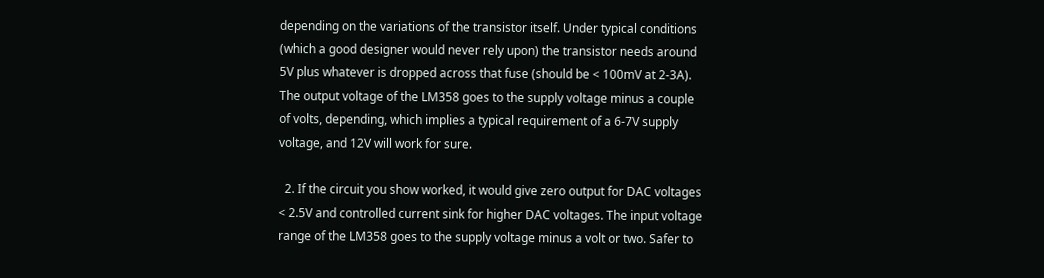depending on the variations of the transistor itself. Under typical conditions (which a good designer would never rely upon) the transistor needs around 5V plus whatever is dropped across that fuse (should be < 100mV at 2-3A). The output voltage of the LM358 goes to the supply voltage minus a couple of volts, depending, which implies a typical requirement of a 6-7V supply voltage, and 12V will work for sure.

  2. If the circuit you show worked, it would give zero output for DAC voltages < 2.5V and controlled current sink for higher DAC voltages. The input voltage range of the LM358 goes to the supply voltage minus a volt or two. Safer to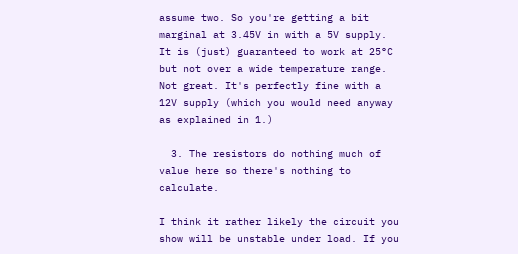assume two. So you're getting a bit marginal at 3.45V in with a 5V supply. It is (just) guaranteed to work at 25°C but not over a wide temperature range. Not great. It's perfectly fine with a 12V supply (which you would need anyway as explained in 1.)

  3. The resistors do nothing much of value here so there's nothing to calculate.

I think it rather likely the circuit you show will be unstable under load. If you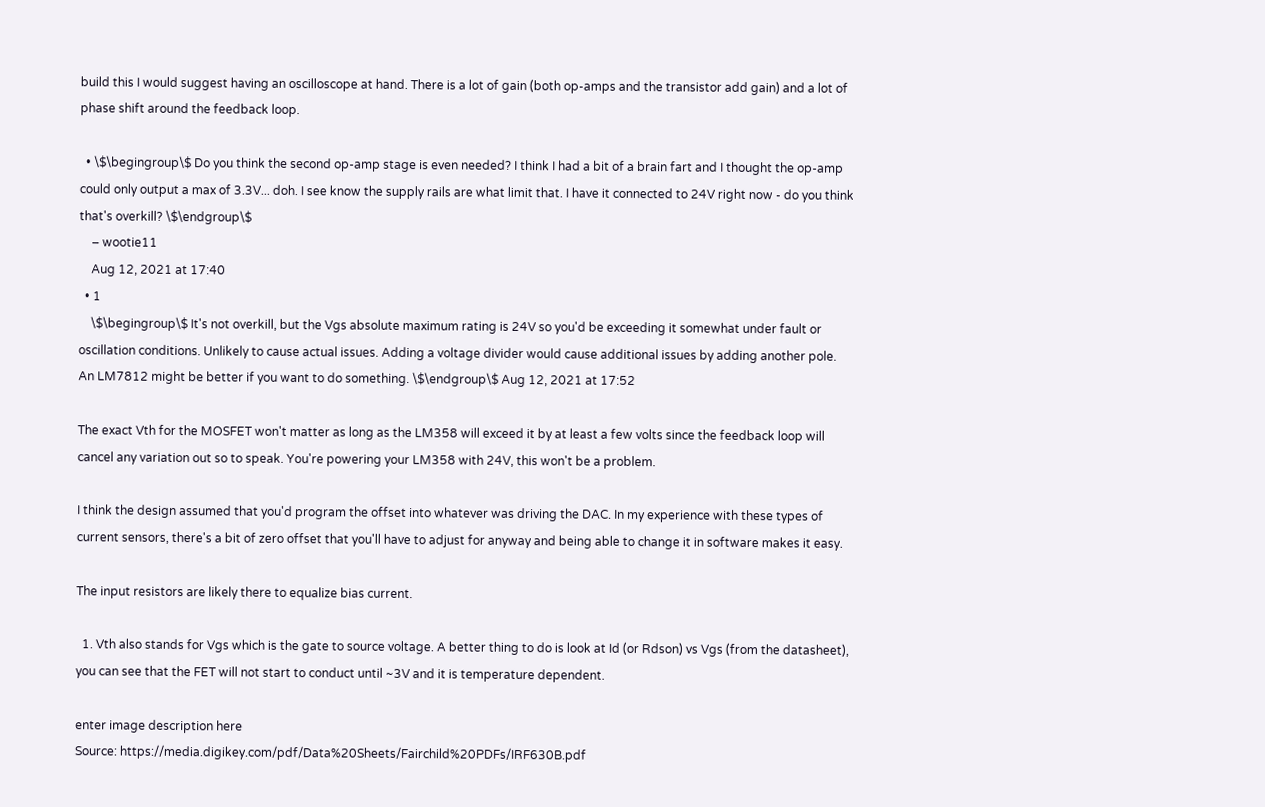build this I would suggest having an oscilloscope at hand. There is a lot of gain (both op-amps and the transistor add gain) and a lot of phase shift around the feedback loop.

  • \$\begingroup\$ Do you think the second op-amp stage is even needed? I think I had a bit of a brain fart and I thought the op-amp could only output a max of 3.3V... doh. I see know the supply rails are what limit that. I have it connected to 24V right now - do you think that's overkill? \$\endgroup\$
    – wootie11
    Aug 12, 2021 at 17:40
  • 1
    \$\begingroup\$ It's not overkill, but the Vgs absolute maximum rating is 24V so you'd be exceeding it somewhat under fault or oscillation conditions. Unlikely to cause actual issues. Adding a voltage divider would cause additional issues by adding another pole. An LM7812 might be better if you want to do something. \$\endgroup\$ Aug 12, 2021 at 17:52

The exact Vth for the MOSFET won't matter as long as the LM358 will exceed it by at least a few volts since the feedback loop will cancel any variation out so to speak. You're powering your LM358 with 24V, this won't be a problem.

I think the design assumed that you'd program the offset into whatever was driving the DAC. In my experience with these types of current sensors, there's a bit of zero offset that you'll have to adjust for anyway and being able to change it in software makes it easy.

The input resistors are likely there to equalize bias current.

  1. Vth also stands for Vgs which is the gate to source voltage. A better thing to do is look at Id (or Rdson) vs Vgs (from the datasheet), you can see that the FET will not start to conduct until ~3V and it is temperature dependent.

enter image description here
Source: https://media.digikey.com/pdf/Data%20Sheets/Fairchild%20PDFs/IRF630B.pdf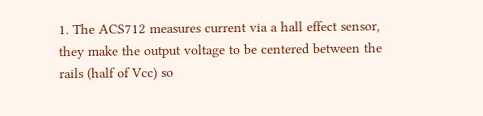1. The ACS712 measures current via a hall effect sensor, they make the output voltage to be centered between the rails (half of Vcc) so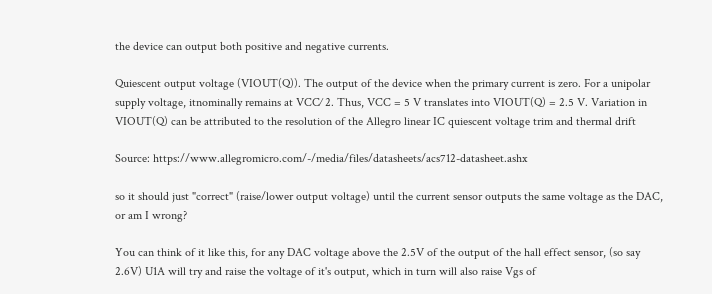the device can output both positive and negative currents.

Quiescent output voltage (VIOUT(Q)). The output of the device when the primary current is zero. For a unipolar supply voltage, itnominally remains at VCC⁄ 2. Thus, VCC = 5 V translates into VIOUT(Q) = 2.5 V. Variation in VIOUT(Q) can be attributed to the resolution of the Allegro linear IC quiescent voltage trim and thermal drift

Source: https://www.allegromicro.com/-/media/files/datasheets/acs712-datasheet.ashx

so it should just "correct" (raise/lower output voltage) until the current sensor outputs the same voltage as the DAC, or am I wrong?

You can think of it like this, for any DAC voltage above the 2.5V of the output of the hall effect sensor, (so say 2.6V) U1A will try and raise the voltage of it's output, which in turn will also raise Vgs of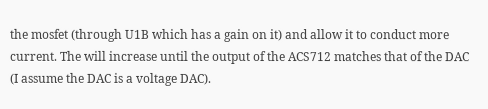the mosfet (through U1B which has a gain on it) and allow it to conduct more current. The will increase until the output of the ACS712 matches that of the DAC (I assume the DAC is a voltage DAC).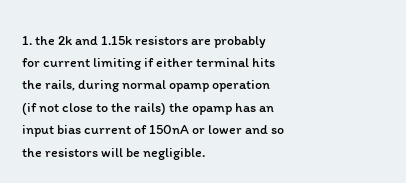1. the 2k and 1.15k resistors are probably for current limiting if either terminal hits the rails, during normal opamp operation (if not close to the rails) the opamp has an input bias current of 150nA or lower and so the resistors will be negligible.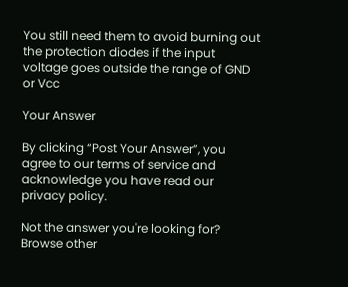You still need them to avoid burning out the protection diodes if the input voltage goes outside the range of GND or Vcc

Your Answer

By clicking “Post Your Answer”, you agree to our terms of service and acknowledge you have read our privacy policy.

Not the answer you're looking for? Browse other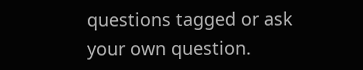questions tagged or ask your own question.